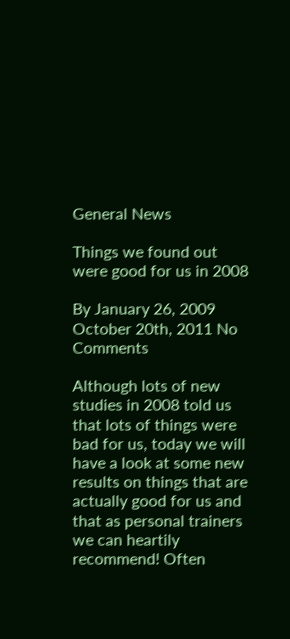General News

Things we found out were good for us in 2008

By January 26, 2009 October 20th, 2011 No Comments

Although lots of new studies in 2008 told us that lots of things were bad for us, today we will have a look at some new results on things that are actually good for us and that as personal trainers we can heartily recommend! Often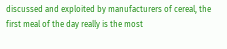discussed and exploited by manufacturers of cereal, the first meal of the day really is the most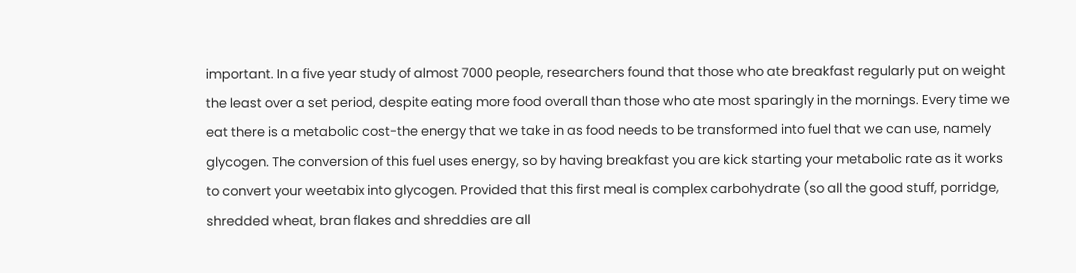important. In a five year study of almost 7000 people, researchers found that those who ate breakfast regularly put on weight the least over a set period, despite eating more food overall than those who ate most sparingly in the mornings. Every time we eat there is a metabolic cost-the energy that we take in as food needs to be transformed into fuel that we can use, namely glycogen. The conversion of this fuel uses energy, so by having breakfast you are kick starting your metabolic rate as it works to convert your weetabix into glycogen. Provided that this first meal is complex carbohydrate (so all the good stuff, porridge, shredded wheat, bran flakes and shreddies are all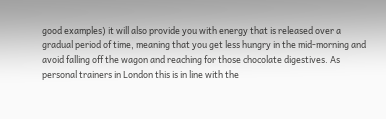good examples) it will also provide you with energy that is released over a gradual period of time, meaning that you get less hungry in the mid-morning and avoid falling off the wagon and reaching for those chocolate digestives. As personal trainers in London this is in line with the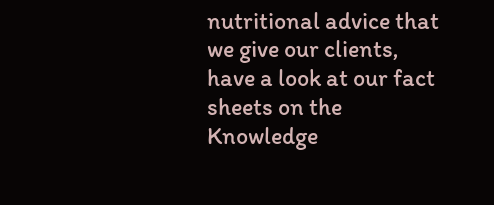nutritional advice that we give our clients, have a look at our fact sheets on the Knowledge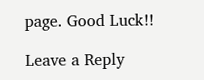page. Good Luck!!

Leave a Reply